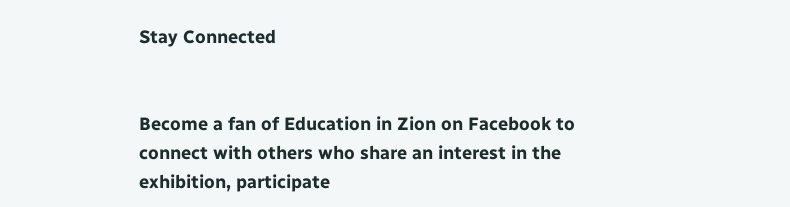Stay Connected


Become a fan of Education in Zion on Facebook to connect with others who share an interest in the exhibition, participate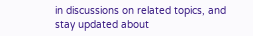in discussions on related topics, and stay updated about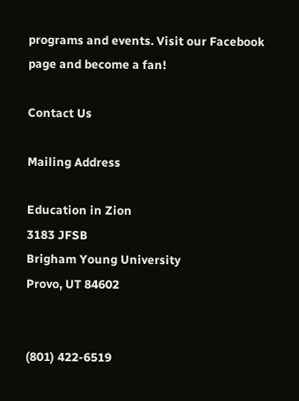programs and events. Visit our Facebook page and become a fan!

Contact Us

Mailing Address

Education in Zion
3183 JFSB
Brigham Young University
Provo, UT 84602


(801) 422-6519